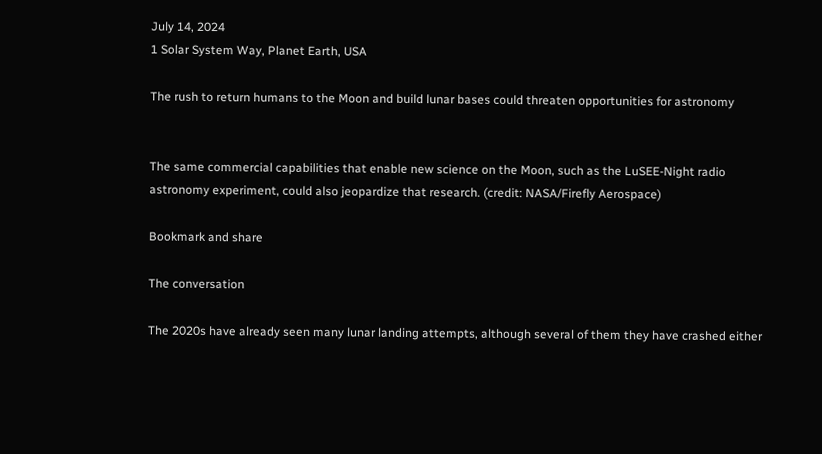July 14, 2024
1 Solar System Way, Planet Earth, USA

The rush to return humans to the Moon and build lunar bases could threaten opportunities for astronomy


The same commercial capabilities that enable new science on the Moon, such as the LuSEE-Night radio astronomy experiment, could also jeopardize that research. (credit: NASA/Firefly Aerospace)

Bookmark and share

The conversation

The 2020s have already seen many lunar landing attempts, although several of them they have crashed either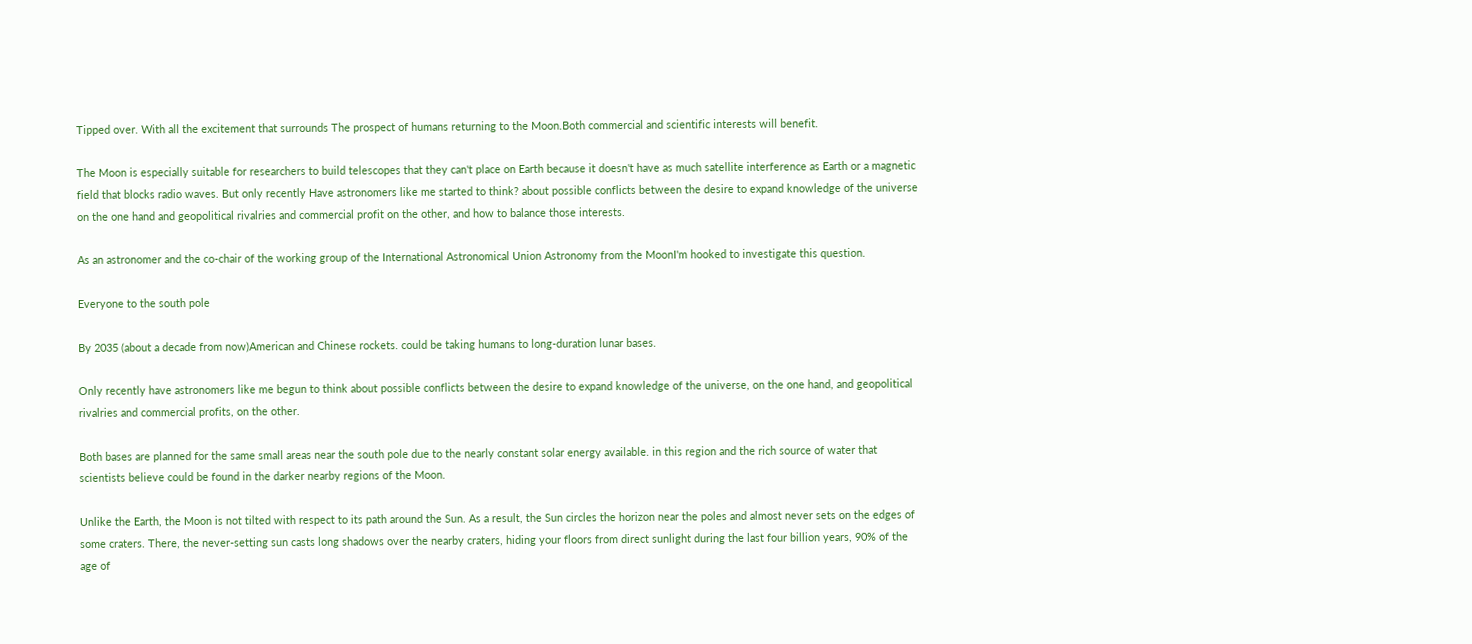Tipped over. With all the excitement that surrounds The prospect of humans returning to the Moon.Both commercial and scientific interests will benefit.

The Moon is especially suitable for researchers to build telescopes that they can't place on Earth because it doesn't have as much satellite interference as Earth or a magnetic field that blocks radio waves. But only recently Have astronomers like me started to think? about possible conflicts between the desire to expand knowledge of the universe on the one hand and geopolitical rivalries and commercial profit on the other, and how to balance those interests.

As an astronomer and the co-chair of the working group of the International Astronomical Union Astronomy from the MoonI'm hooked to investigate this question.

Everyone to the south pole

By 2035 (about a decade from now)American and Chinese rockets. could be taking humans to long-duration lunar bases.

Only recently have astronomers like me begun to think about possible conflicts between the desire to expand knowledge of the universe, on the one hand, and geopolitical rivalries and commercial profits, on the other.

Both bases are planned for the same small areas near the south pole due to the nearly constant solar energy available. in this region and the rich source of water that scientists believe could be found in the darker nearby regions of the Moon.

Unlike the Earth, the Moon is not tilted with respect to its path around the Sun. As a result, the Sun circles the horizon near the poles and almost never sets on the edges of some craters. There, the never-setting sun casts long shadows over the nearby craters, hiding your floors from direct sunlight during the last four billion years, 90% of the age of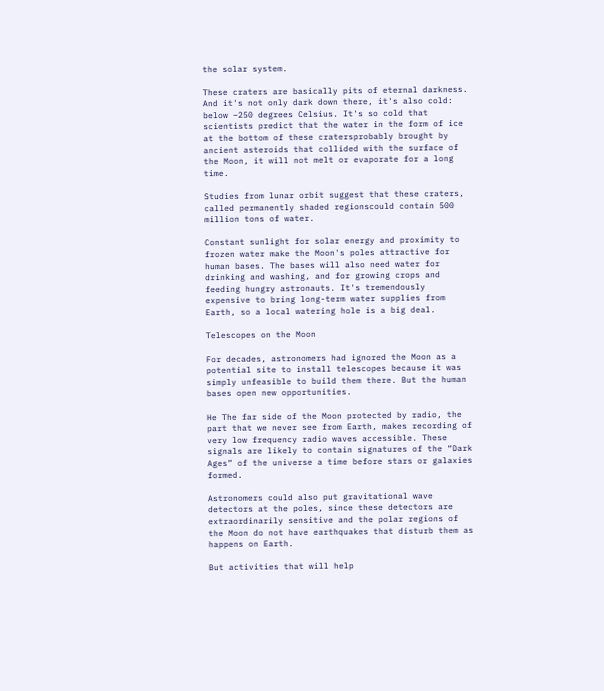the solar system.

These craters are basically pits of eternal darkness. And it's not only dark down there, it's also cold: below –250 degrees Celsius. It's so cold that scientists predict that the water in the form of ice at the bottom of these cratersprobably brought by ancient asteroids that collided with the surface of the Moon, it will not melt or evaporate for a long time.

Studies from lunar orbit suggest that these craters, called permanently shaded regionscould contain 500 million tons of water.

Constant sunlight for solar energy and proximity to frozen water make the Moon's poles attractive for human bases. The bases will also need water for drinking and washing, and for growing crops and feeding hungry astronauts. It's tremendously expensive to bring long-term water supplies from Earth, so a local watering hole is a big deal.

Telescopes on the Moon

For decades, astronomers had ignored the Moon as a potential site to install telescopes because it was simply unfeasible to build them there. But the human bases open new opportunities.

He The far side of the Moon protected by radio, the part that we never see from Earth, makes recording of very low frequency radio waves accessible. These signals are likely to contain signatures of the “Dark Ages” of the universe a time before stars or galaxies formed.

Astronomers could also put gravitational wave detectors at the poles, since these detectors are extraordinarily sensitive and the polar regions of the Moon do not have earthquakes that disturb them as happens on Earth.

But activities that will help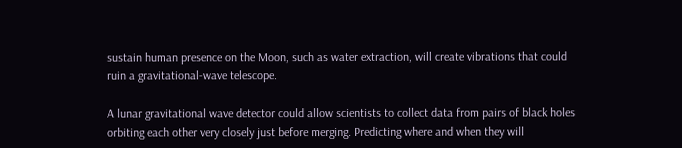sustain human presence on the Moon, such as water extraction, will create vibrations that could ruin a gravitational-wave telescope.

A lunar gravitational wave detector could allow scientists to collect data from pairs of black holes orbiting each other very closely just before merging. Predicting where and when they will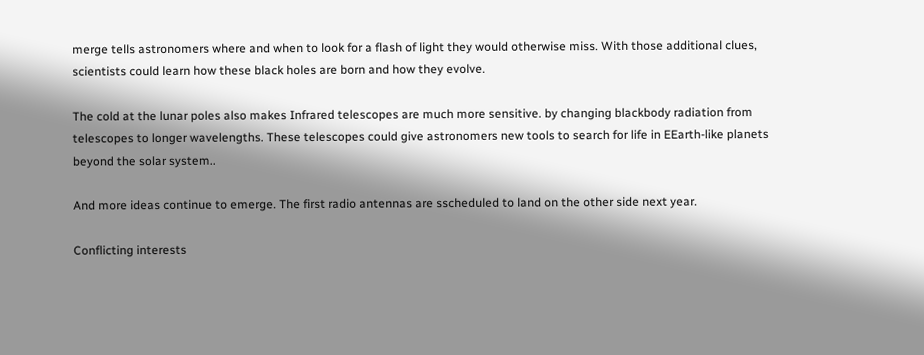merge tells astronomers where and when to look for a flash of light they would otherwise miss. With those additional clues, scientists could learn how these black holes are born and how they evolve.

The cold at the lunar poles also makes Infrared telescopes are much more sensitive. by changing blackbody radiation from telescopes to longer wavelengths. These telescopes could give astronomers new tools to search for life in EEarth-like planets beyond the solar system..

And more ideas continue to emerge. The first radio antennas are sscheduled to land on the other side next year.

Conflicting interests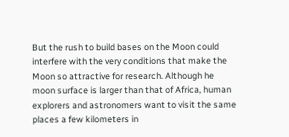But the rush to build bases on the Moon could interfere with the very conditions that make the Moon so attractive for research. Although he moon surface is larger than that of Africa, human explorers and astronomers want to visit the same places a few kilometers in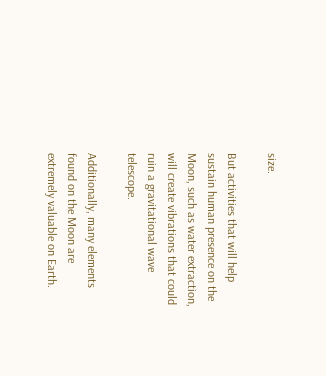size.

But activities that will help sustain human presence on the Moon, such as water extraction, will create vibrations that could ruin a gravitational wave telescope.

Additionally, many elements found on the Moon are extremely valuable on Earth.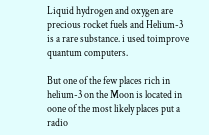Liquid hydrogen and oxygen are precious rocket fuels and Helium-3 is a rare substance. i used toimprove quantum computers.

But one of the few places rich in helium-3 on the Moon is located in oone of the most likely places put a radio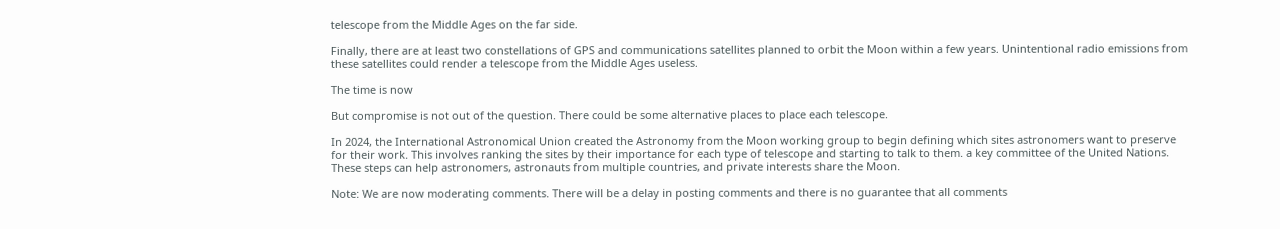telescope from the Middle Ages on the far side.

Finally, there are at least two constellations of GPS and communications satellites planned to orbit the Moon within a few years. Unintentional radio emissions from these satellites could render a telescope from the Middle Ages useless.

The time is now

But compromise is not out of the question. There could be some alternative places to place each telescope.

In 2024, the International Astronomical Union created the Astronomy from the Moon working group to begin defining which sites astronomers want to preserve for their work. This involves ranking the sites by their importance for each type of telescope and starting to talk to them. a key committee of the United Nations. These steps can help astronomers, astronauts from multiple countries, and private interests share the Moon.

Note: We are now moderating comments. There will be a delay in posting comments and there is no guarantee that all comments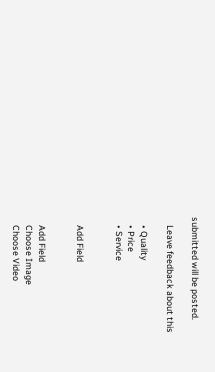submitted will be posted.

    Leave feedback about this

    • Quality
    • Price
    • Service


    Add Field


    Add Field
    Choose Image
    Choose Video